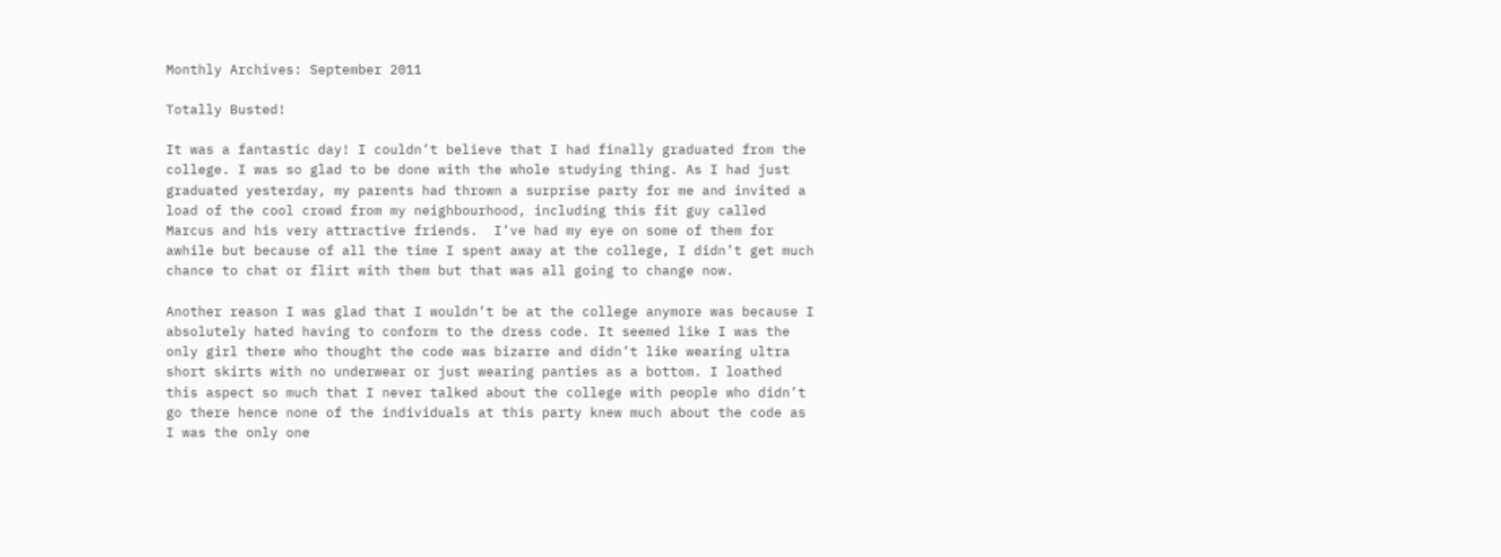Monthly Archives: September 2011

Totally Busted!

It was a fantastic day! I couldn’t believe that I had finally graduated from the college. I was so glad to be done with the whole studying thing. As I had just graduated yesterday, my parents had thrown a surprise party for me and invited a load of the cool crowd from my neighbourhood, including this fit guy called Marcus and his very attractive friends.  I’ve had my eye on some of them for awhile but because of all the time I spent away at the college, I didn’t get much chance to chat or flirt with them but that was all going to change now.

Another reason I was glad that I wouldn’t be at the college anymore was because I absolutely hated having to conform to the dress code. It seemed like I was the only girl there who thought the code was bizarre and didn’t like wearing ultra short skirts with no underwear or just wearing panties as a bottom. I loathed this aspect so much that I never talked about the college with people who didn’t go there hence none of the individuals at this party knew much about the code as I was the only one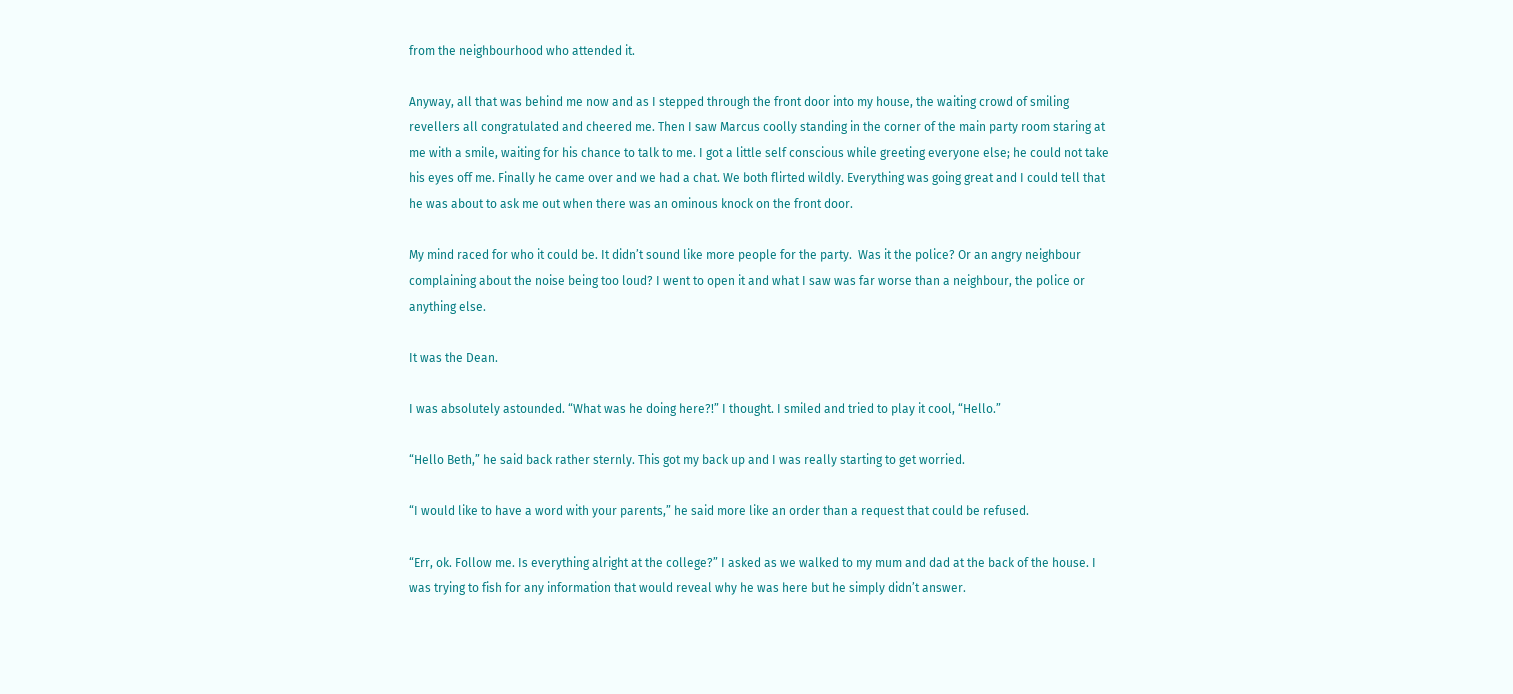from the neighbourhood who attended it.

Anyway, all that was behind me now and as I stepped through the front door into my house, the waiting crowd of smiling revellers all congratulated and cheered me. Then I saw Marcus coolly standing in the corner of the main party room staring at me with a smile, waiting for his chance to talk to me. I got a little self conscious while greeting everyone else; he could not take his eyes off me. Finally he came over and we had a chat. We both flirted wildly. Everything was going great and I could tell that he was about to ask me out when there was an ominous knock on the front door.

My mind raced for who it could be. It didn’t sound like more people for the party.  Was it the police? Or an angry neighbour complaining about the noise being too loud? I went to open it and what I saw was far worse than a neighbour, the police or anything else.

It was the Dean.

I was absolutely astounded. “What was he doing here?!” I thought. I smiled and tried to play it cool, “Hello.”

“Hello Beth,” he said back rather sternly. This got my back up and I was really starting to get worried.

“I would like to have a word with your parents,” he said more like an order than a request that could be refused.

“Err, ok. Follow me. Is everything alright at the college?” I asked as we walked to my mum and dad at the back of the house. I was trying to fish for any information that would reveal why he was here but he simply didn’t answer.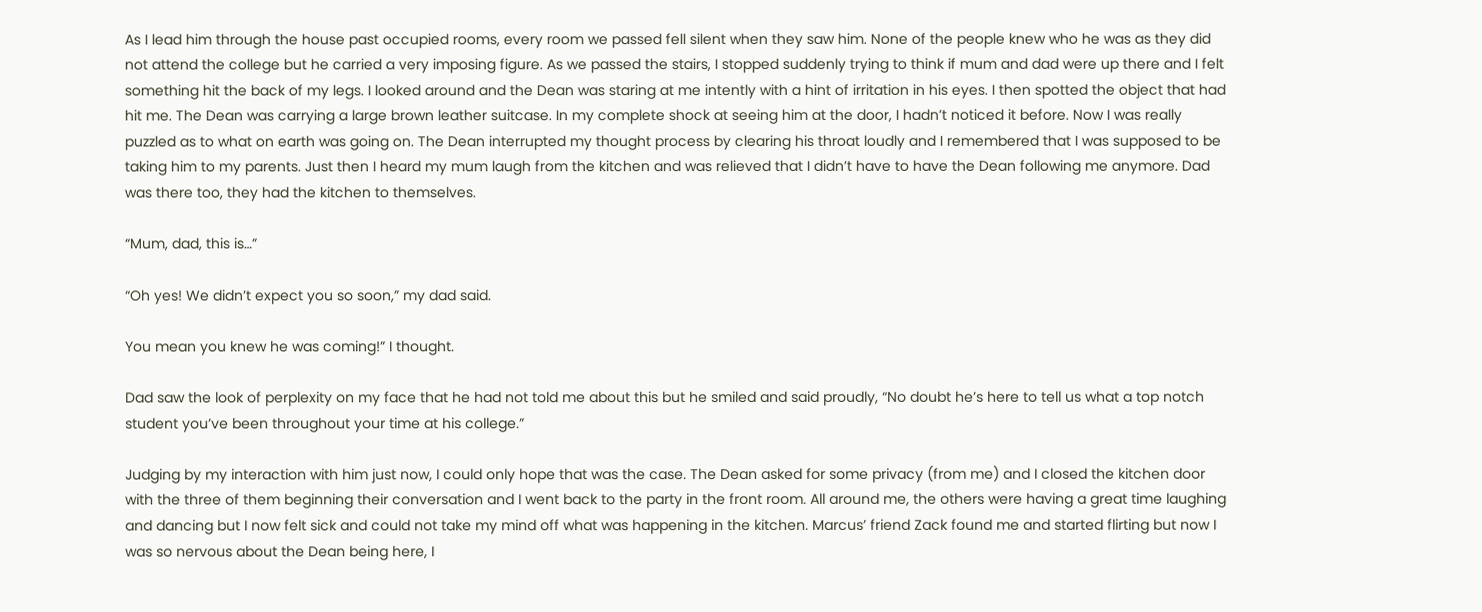As I lead him through the house past occupied rooms, every room we passed fell silent when they saw him. None of the people knew who he was as they did not attend the college but he carried a very imposing figure. As we passed the stairs, I stopped suddenly trying to think if mum and dad were up there and I felt something hit the back of my legs. I looked around and the Dean was staring at me intently with a hint of irritation in his eyes. I then spotted the object that had hit me. The Dean was carrying a large brown leather suitcase. In my complete shock at seeing him at the door, I hadn’t noticed it before. Now I was really puzzled as to what on earth was going on. The Dean interrupted my thought process by clearing his throat loudly and I remembered that I was supposed to be taking him to my parents. Just then I heard my mum laugh from the kitchen and was relieved that I didn’t have to have the Dean following me anymore. Dad was there too, they had the kitchen to themselves.

“Mum, dad, this is…”

“Oh yes! We didn’t expect you so soon,” my dad said.

You mean you knew he was coming!” I thought.

Dad saw the look of perplexity on my face that he had not told me about this but he smiled and said proudly, “No doubt he’s here to tell us what a top notch student you’ve been throughout your time at his college.”

Judging by my interaction with him just now, I could only hope that was the case. The Dean asked for some privacy (from me) and I closed the kitchen door with the three of them beginning their conversation and I went back to the party in the front room. All around me, the others were having a great time laughing and dancing but I now felt sick and could not take my mind off what was happening in the kitchen. Marcus’ friend Zack found me and started flirting but now I was so nervous about the Dean being here, I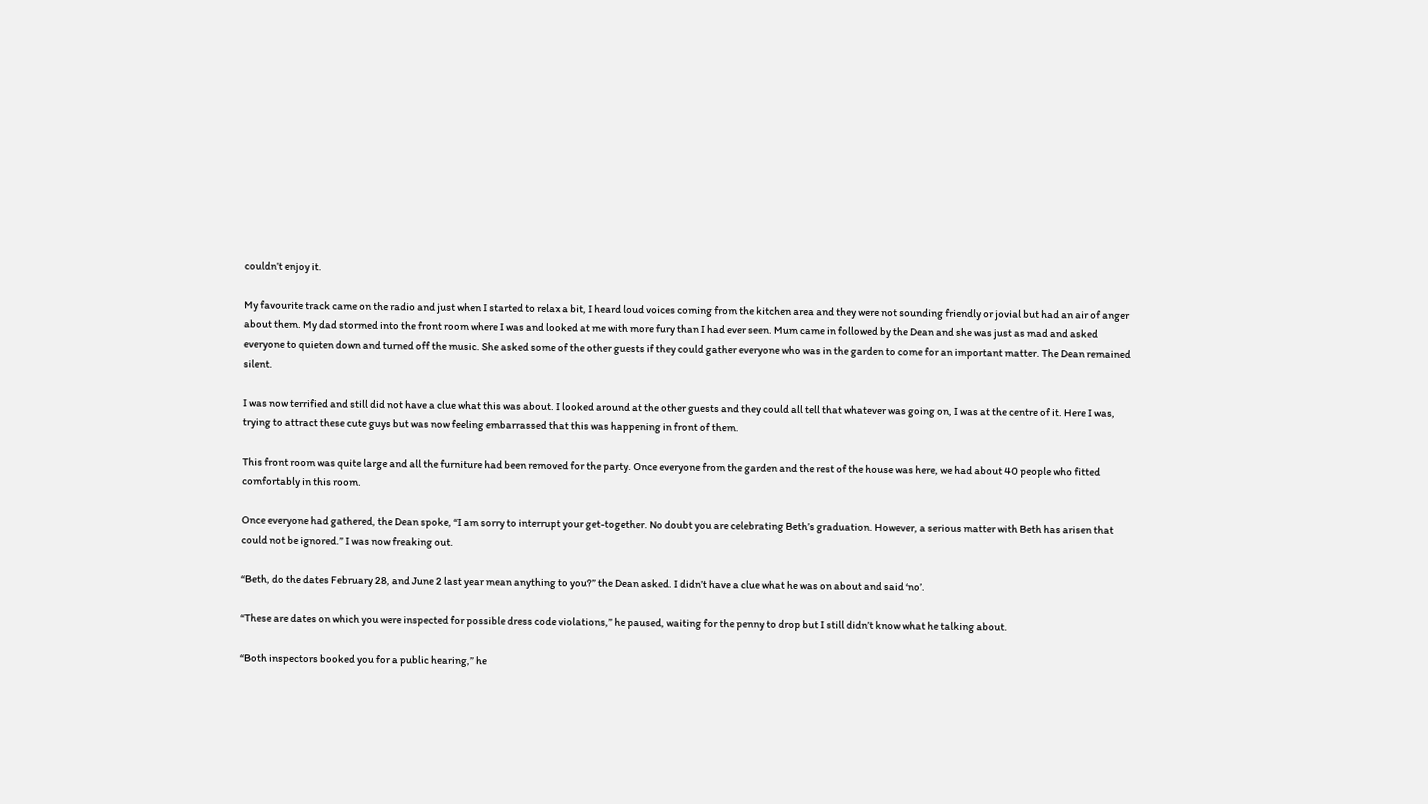couldn’t enjoy it.

My favourite track came on the radio and just when I started to relax a bit, I heard loud voices coming from the kitchen area and they were not sounding friendly or jovial but had an air of anger about them. My dad stormed into the front room where I was and looked at me with more fury than I had ever seen. Mum came in followed by the Dean and she was just as mad and asked everyone to quieten down and turned off the music. She asked some of the other guests if they could gather everyone who was in the garden to come for an important matter. The Dean remained silent.

I was now terrified and still did not have a clue what this was about. I looked around at the other guests and they could all tell that whatever was going on, I was at the centre of it. Here I was, trying to attract these cute guys but was now feeling embarrassed that this was happening in front of them.

This front room was quite large and all the furniture had been removed for the party. Once everyone from the garden and the rest of the house was here, we had about 40 people who fitted comfortably in this room.

Once everyone had gathered, the Dean spoke, “I am sorry to interrupt your get-together. No doubt you are celebrating Beth’s graduation. However, a serious matter with Beth has arisen that could not be ignored.” I was now freaking out.

“Beth, do the dates February 28, and June 2 last year mean anything to you?” the Dean asked. I didn’t have a clue what he was on about and said ‘no’.

“These are dates on which you were inspected for possible dress code violations,” he paused, waiting for the penny to drop but I still didn’t know what he talking about.

“Both inspectors booked you for a public hearing,” he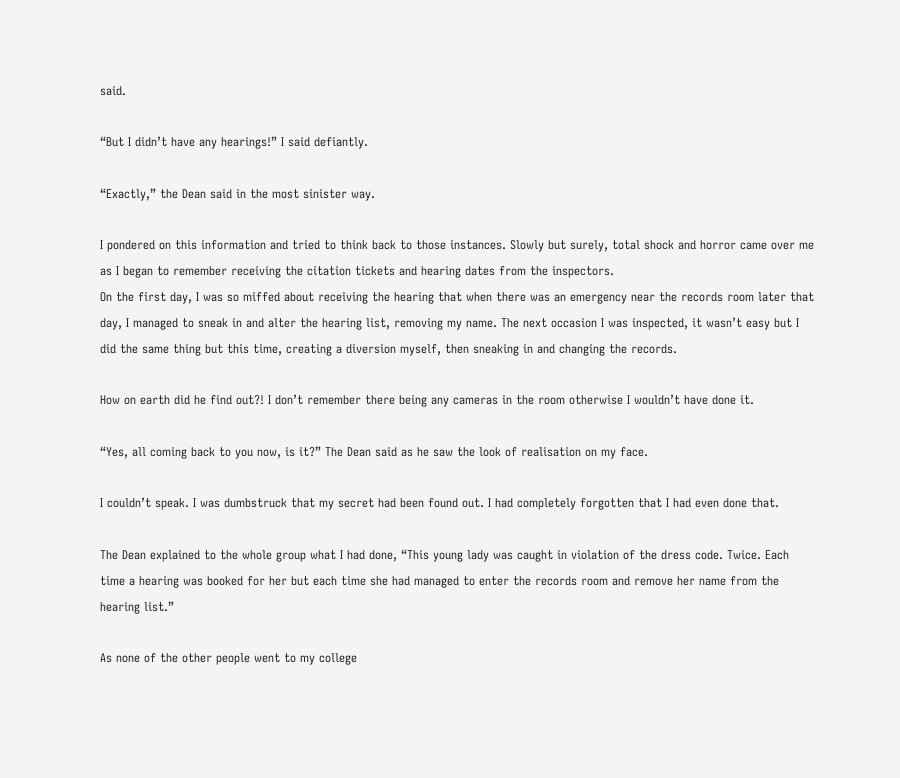said.

“But I didn’t have any hearings!” I said defiantly.

“Exactly,” the Dean said in the most sinister way.

I pondered on this information and tried to think back to those instances. Slowly but surely, total shock and horror came over me as I began to remember receiving the citation tickets and hearing dates from the inspectors.
On the first day, I was so miffed about receiving the hearing that when there was an emergency near the records room later that day, I managed to sneak in and alter the hearing list, removing my name. The next occasion I was inspected, it wasn’t easy but I did the same thing but this time, creating a diversion myself, then sneaking in and changing the records.

How on earth did he find out?! I don’t remember there being any cameras in the room otherwise I wouldn’t have done it.

“Yes, all coming back to you now, is it?” The Dean said as he saw the look of realisation on my face.

I couldn’t speak. I was dumbstruck that my secret had been found out. I had completely forgotten that I had even done that.

The Dean explained to the whole group what I had done, “This young lady was caught in violation of the dress code. Twice. Each time a hearing was booked for her but each time she had managed to enter the records room and remove her name from the hearing list.”

As none of the other people went to my college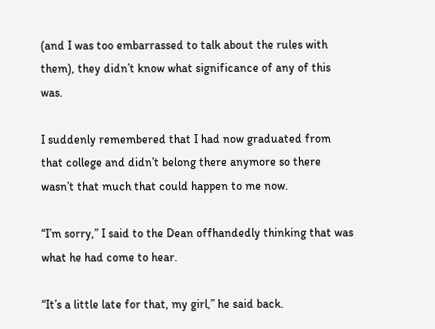(and I was too embarrassed to talk about the rules with them), they didn’t know what significance of any of this was.

I suddenly remembered that I had now graduated from that college and didn’t belong there anymore so there wasn’t that much that could happen to me now.

“I’m sorry,” I said to the Dean offhandedly thinking that was what he had come to hear.

“It’s a little late for that, my girl,” he said back.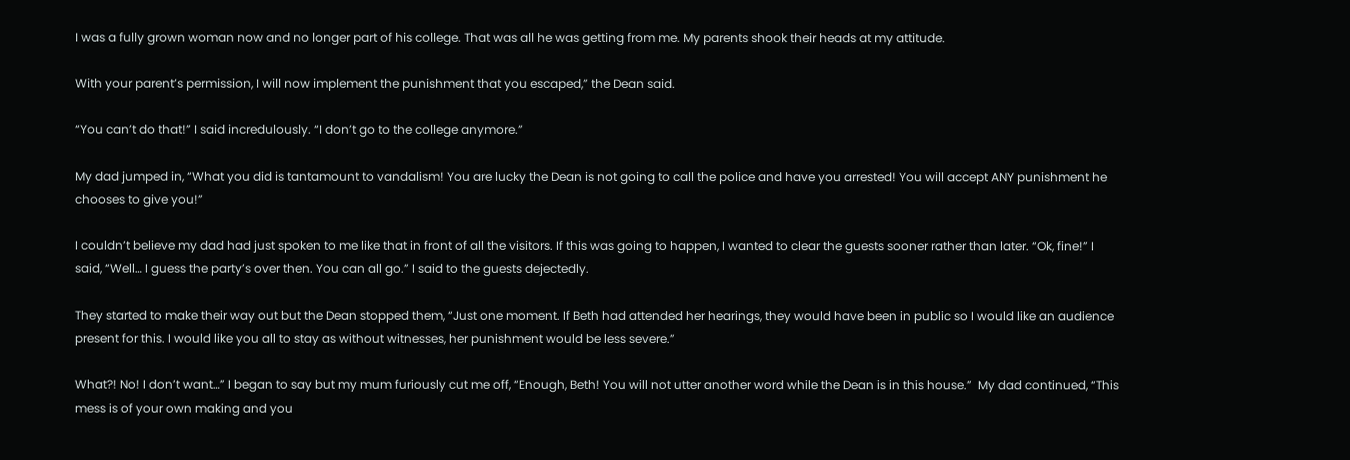I was a fully grown woman now and no longer part of his college. That was all he was getting from me. My parents shook their heads at my attitude.

With your parent’s permission, I will now implement the punishment that you escaped,” the Dean said.

“You can’t do that!” I said incredulously. “I don’t go to the college anymore.”

My dad jumped in, “What you did is tantamount to vandalism! You are lucky the Dean is not going to call the police and have you arrested! You will accept ANY punishment he chooses to give you!”

I couldn’t believe my dad had just spoken to me like that in front of all the visitors. If this was going to happen, I wanted to clear the guests sooner rather than later. “Ok, fine!” I said, “Well… I guess the party’s over then. You can all go.” I said to the guests dejectedly.

They started to make their way out but the Dean stopped them, “Just one moment. If Beth had attended her hearings, they would have been in public so I would like an audience present for this. I would like you all to stay as without witnesses, her punishment would be less severe.”

What?! No! I don’t want…” I began to say but my mum furiously cut me off, “Enough, Beth! You will not utter another word while the Dean is in this house.”  My dad continued, “This mess is of your own making and you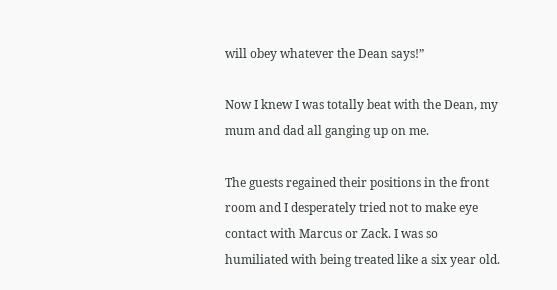will obey whatever the Dean says!”

Now I knew I was totally beat with the Dean, my mum and dad all ganging up on me.

The guests regained their positions in the front room and I desperately tried not to make eye contact with Marcus or Zack. I was so humiliated with being treated like a six year old.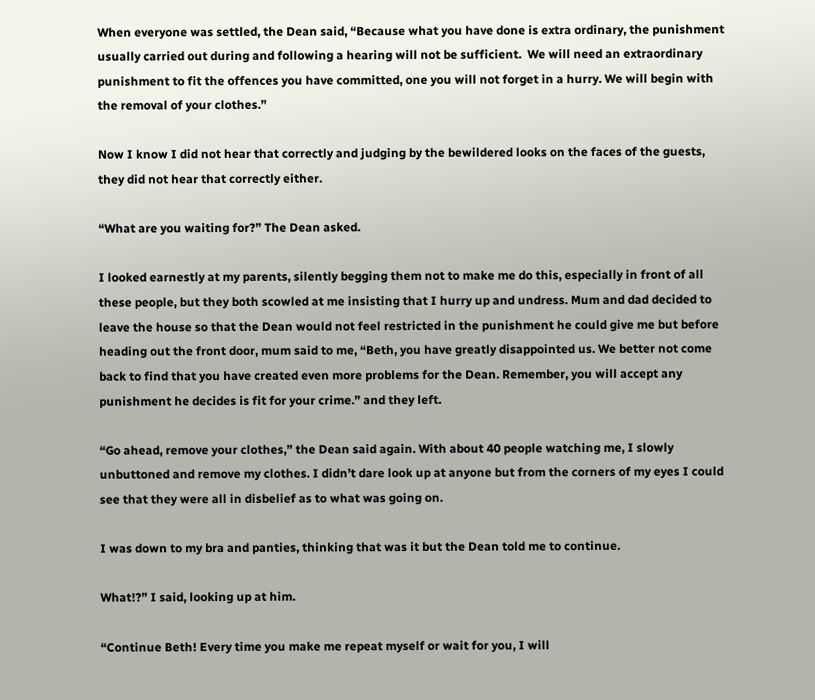When everyone was settled, the Dean said, “Because what you have done is extra ordinary, the punishment usually carried out during and following a hearing will not be sufficient.  We will need an extraordinary punishment to fit the offences you have committed, one you will not forget in a hurry. We will begin with the removal of your clothes.”

Now I know I did not hear that correctly and judging by the bewildered looks on the faces of the guests, they did not hear that correctly either.

“What are you waiting for?” The Dean asked.

I looked earnestly at my parents, silently begging them not to make me do this, especially in front of all these people, but they both scowled at me insisting that I hurry up and undress. Mum and dad decided to leave the house so that the Dean would not feel restricted in the punishment he could give me but before heading out the front door, mum said to me, “Beth, you have greatly disappointed us. We better not come back to find that you have created even more problems for the Dean. Remember, you will accept any punishment he decides is fit for your crime.” and they left.

“Go ahead, remove your clothes,” the Dean said again. With about 40 people watching me, I slowly unbuttoned and remove my clothes. I didn’t dare look up at anyone but from the corners of my eyes I could see that they were all in disbelief as to what was going on.

I was down to my bra and panties, thinking that was it but the Dean told me to continue.

What!?” I said, looking up at him.

“Continue Beth! Every time you make me repeat myself or wait for you, I will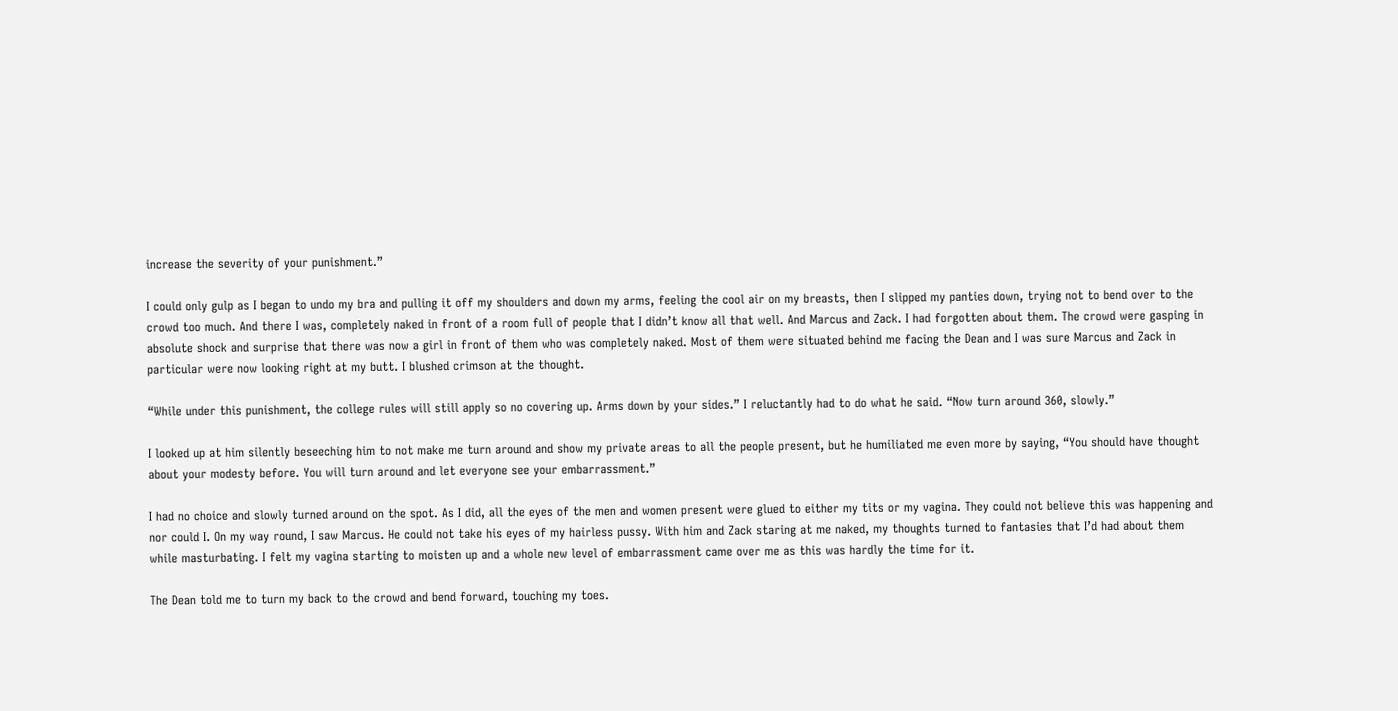increase the severity of your punishment.”

I could only gulp as I began to undo my bra and pulling it off my shoulders and down my arms, feeling the cool air on my breasts, then I slipped my panties down, trying not to bend over to the crowd too much. And there I was, completely naked in front of a room full of people that I didn’t know all that well. And Marcus and Zack. I had forgotten about them. The crowd were gasping in absolute shock and surprise that there was now a girl in front of them who was completely naked. Most of them were situated behind me facing the Dean and I was sure Marcus and Zack in particular were now looking right at my butt. I blushed crimson at the thought.

“While under this punishment, the college rules will still apply so no covering up. Arms down by your sides.” I reluctantly had to do what he said. “Now turn around 360, slowly.”

I looked up at him silently beseeching him to not make me turn around and show my private areas to all the people present, but he humiliated me even more by saying, “You should have thought about your modesty before. You will turn around and let everyone see your embarrassment.”

I had no choice and slowly turned around on the spot. As I did, all the eyes of the men and women present were glued to either my tits or my vagina. They could not believe this was happening and nor could I. On my way round, I saw Marcus. He could not take his eyes of my hairless pussy. With him and Zack staring at me naked, my thoughts turned to fantasies that I’d had about them while masturbating. I felt my vagina starting to moisten up and a whole new level of embarrassment came over me as this was hardly the time for it.

The Dean told me to turn my back to the crowd and bend forward, touching my toes.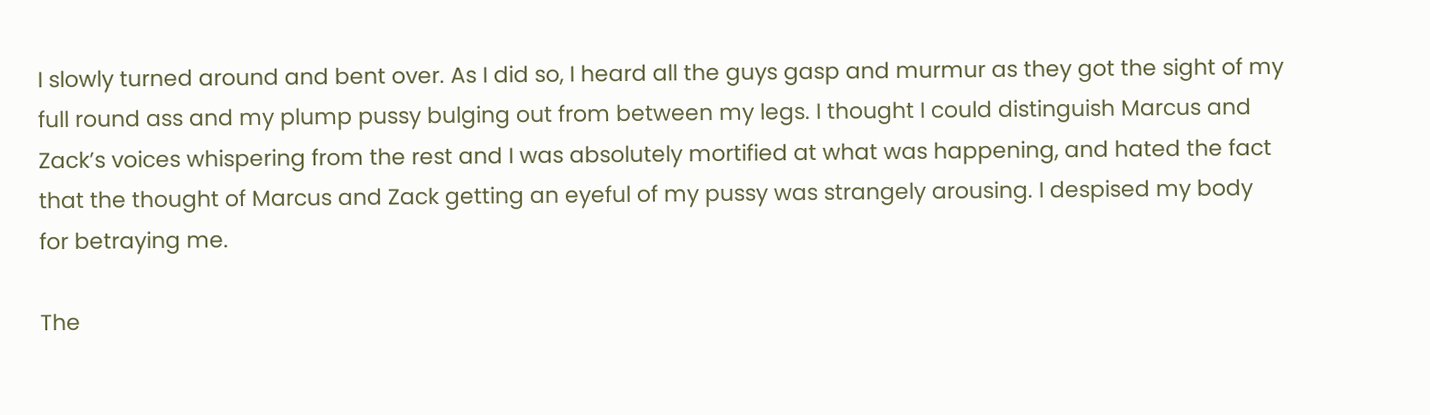I slowly turned around and bent over. As I did so, I heard all the guys gasp and murmur as they got the sight of my full round ass and my plump pussy bulging out from between my legs. I thought I could distinguish Marcus and Zack’s voices whispering from the rest and I was absolutely mortified at what was happening, and hated the fact that the thought of Marcus and Zack getting an eyeful of my pussy was strangely arousing. I despised my body for betraying me.

The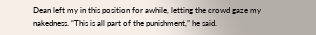Dean left my in this position for awhile, letting the crowd gaze my nakedness. “This is all part of the punishment,” he said.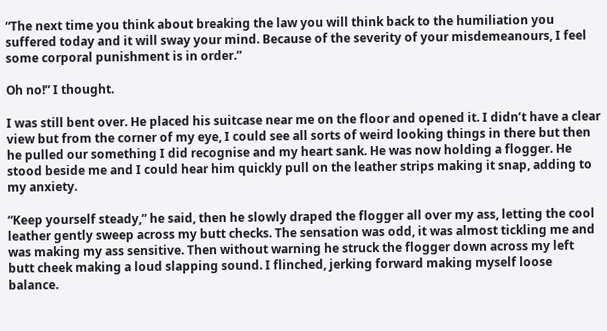“The next time you think about breaking the law you will think back to the humiliation you suffered today and it will sway your mind. Because of the severity of your misdemeanours, I feel some corporal punishment is in order.”

Oh no!” I thought.

I was still bent over. He placed his suitcase near me on the floor and opened it. I didn’t have a clear view but from the corner of my eye, I could see all sorts of weird looking things in there but then he pulled our something I did recognise and my heart sank. He was now holding a flogger. He stood beside me and I could hear him quickly pull on the leather strips making it snap, adding to my anxiety.

“Keep yourself steady,” he said, then he slowly draped the flogger all over my ass, letting the cool leather gently sweep across my butt checks. The sensation was odd, it was almost tickling me and was making my ass sensitive. Then without warning he struck the flogger down across my left butt cheek making a loud slapping sound. I flinched, jerking forward making myself loose balance.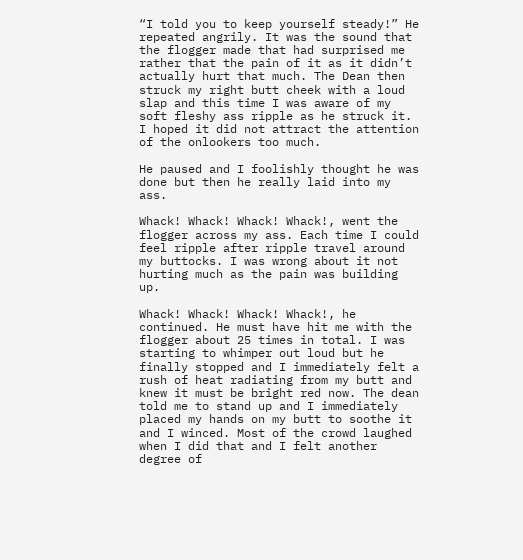“I told you to keep yourself steady!” He repeated angrily. It was the sound that the flogger made that had surprised me rather that the pain of it as it didn’t actually hurt that much. The Dean then struck my right butt cheek with a loud slap and this time I was aware of my soft fleshy ass ripple as he struck it. I hoped it did not attract the attention of the onlookers too much.

He paused and I foolishly thought he was done but then he really laid into my ass.

Whack! Whack! Whack! Whack!, went the flogger across my ass. Each time I could feel ripple after ripple travel around my buttocks. I was wrong about it not hurting much as the pain was building up.

Whack! Whack! Whack! Whack!, he continued. He must have hit me with the flogger about 25 times in total. I was starting to whimper out loud but he finally stopped and I immediately felt a rush of heat radiating from my butt and knew it must be bright red now. The dean told me to stand up and I immediately placed my hands on my butt to soothe it and I winced. Most of the crowd laughed when I did that and I felt another degree of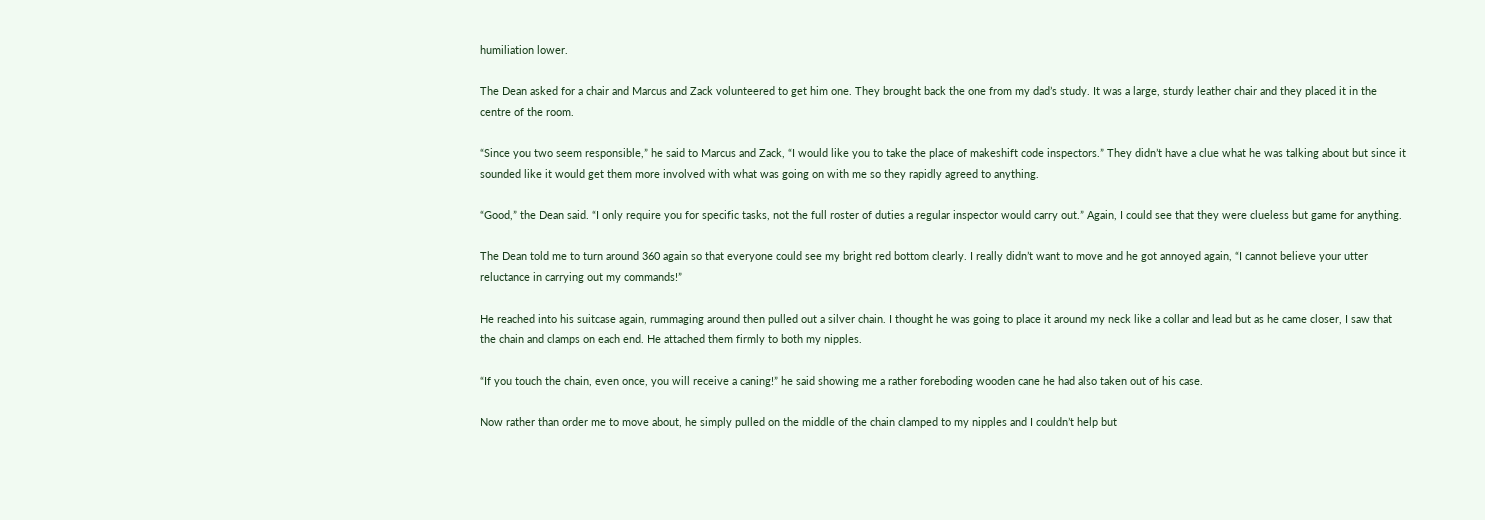humiliation lower.

The Dean asked for a chair and Marcus and Zack volunteered to get him one. They brought back the one from my dad’s study. It was a large, sturdy leather chair and they placed it in the centre of the room.

“Since you two seem responsible,” he said to Marcus and Zack, “I would like you to take the place of makeshift code inspectors.” They didn’t have a clue what he was talking about but since it sounded like it would get them more involved with what was going on with me so they rapidly agreed to anything.

“Good,” the Dean said. “I only require you for specific tasks, not the full roster of duties a regular inspector would carry out.” Again, I could see that they were clueless but game for anything.

The Dean told me to turn around 360 again so that everyone could see my bright red bottom clearly. I really didn’t want to move and he got annoyed again, “I cannot believe your utter reluctance in carrying out my commands!”

He reached into his suitcase again, rummaging around then pulled out a silver chain. I thought he was going to place it around my neck like a collar and lead but as he came closer, I saw that the chain and clamps on each end. He attached them firmly to both my nipples.

“If you touch the chain, even once, you will receive a caning!” he said showing me a rather foreboding wooden cane he had also taken out of his case.

Now rather than order me to move about, he simply pulled on the middle of the chain clamped to my nipples and I couldn’t help but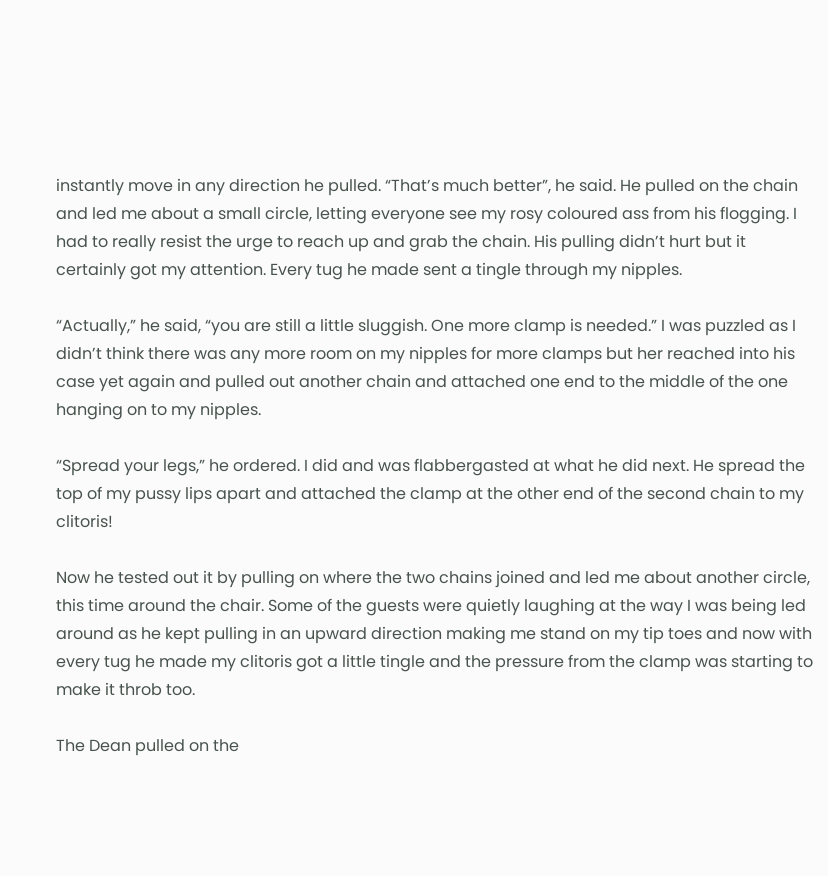instantly move in any direction he pulled. “That’s much better”, he said. He pulled on the chain and led me about a small circle, letting everyone see my rosy coloured ass from his flogging. I had to really resist the urge to reach up and grab the chain. His pulling didn’t hurt but it certainly got my attention. Every tug he made sent a tingle through my nipples.

“Actually,” he said, “you are still a little sluggish. One more clamp is needed.” I was puzzled as I didn’t think there was any more room on my nipples for more clamps but her reached into his case yet again and pulled out another chain and attached one end to the middle of the one hanging on to my nipples.

“Spread your legs,” he ordered. I did and was flabbergasted at what he did next. He spread the top of my pussy lips apart and attached the clamp at the other end of the second chain to my clitoris!

Now he tested out it by pulling on where the two chains joined and led me about another circle, this time around the chair. Some of the guests were quietly laughing at the way I was being led around as he kept pulling in an upward direction making me stand on my tip toes and now with every tug he made my clitoris got a little tingle and the pressure from the clamp was starting to make it throb too.

The Dean pulled on the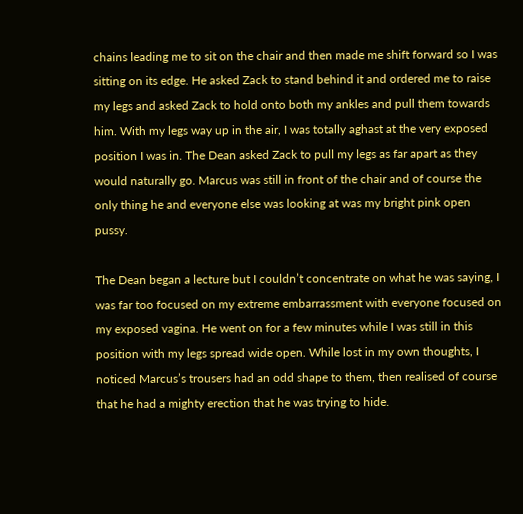chains leading me to sit on the chair and then made me shift forward so I was sitting on its edge. He asked Zack to stand behind it and ordered me to raise my legs and asked Zack to hold onto both my ankles and pull them towards him. With my legs way up in the air, I was totally aghast at the very exposed position I was in. The Dean asked Zack to pull my legs as far apart as they would naturally go. Marcus was still in front of the chair and of course the only thing he and everyone else was looking at was my bright pink open pussy.

The Dean began a lecture but I couldn’t concentrate on what he was saying, I was far too focused on my extreme embarrassment with everyone focused on my exposed vagina. He went on for a few minutes while I was still in this position with my legs spread wide open. While lost in my own thoughts, I noticed Marcus’s trousers had an odd shape to them, then realised of course that he had a mighty erection that he was trying to hide.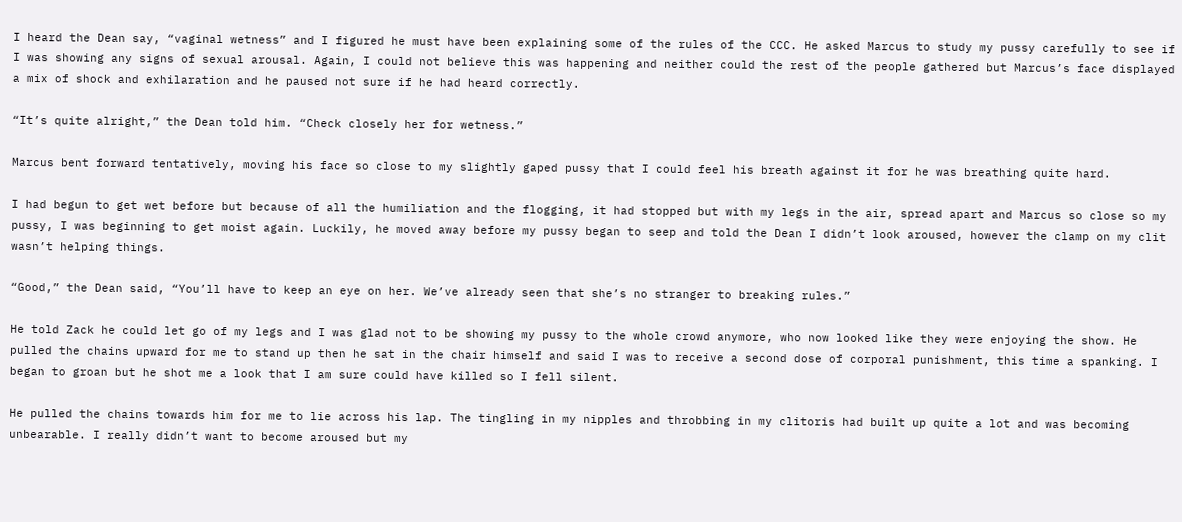I heard the Dean say, “vaginal wetness” and I figured he must have been explaining some of the rules of the CCC. He asked Marcus to study my pussy carefully to see if I was showing any signs of sexual arousal. Again, I could not believe this was happening and neither could the rest of the people gathered but Marcus’s face displayed a mix of shock and exhilaration and he paused not sure if he had heard correctly.

“It’s quite alright,” the Dean told him. “Check closely her for wetness.”

Marcus bent forward tentatively, moving his face so close to my slightly gaped pussy that I could feel his breath against it for he was breathing quite hard.

I had begun to get wet before but because of all the humiliation and the flogging, it had stopped but with my legs in the air, spread apart and Marcus so close so my pussy, I was beginning to get moist again. Luckily, he moved away before my pussy began to seep and told the Dean I didn’t look aroused, however the clamp on my clit wasn’t helping things.

“Good,” the Dean said, “You’ll have to keep an eye on her. We’ve already seen that she’s no stranger to breaking rules.”

He told Zack he could let go of my legs and I was glad not to be showing my pussy to the whole crowd anymore, who now looked like they were enjoying the show. He pulled the chains upward for me to stand up then he sat in the chair himself and said I was to receive a second dose of corporal punishment, this time a spanking. I began to groan but he shot me a look that I am sure could have killed so I fell silent.

He pulled the chains towards him for me to lie across his lap. The tingling in my nipples and throbbing in my clitoris had built up quite a lot and was becoming unbearable. I really didn’t want to become aroused but my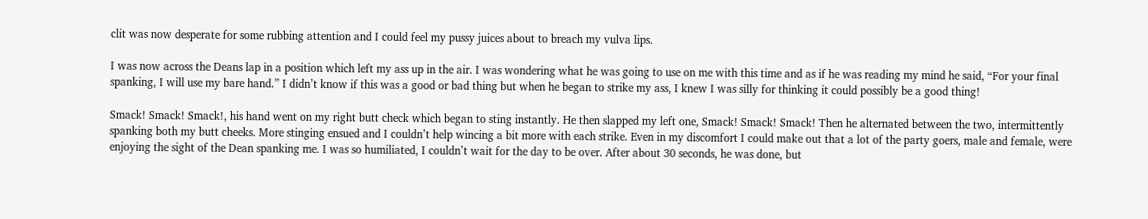clit was now desperate for some rubbing attention and I could feel my pussy juices about to breach my vulva lips.

I was now across the Deans lap in a position which left my ass up in the air. I was wondering what he was going to use on me with this time and as if he was reading my mind he said, “For your final spanking, I will use my bare hand.” I didn’t know if this was a good or bad thing but when he began to strike my ass, I knew I was silly for thinking it could possibly be a good thing!

Smack! Smack! Smack!, his hand went on my right butt check which began to sting instantly. He then slapped my left one, Smack! Smack! Smack! Then he alternated between the two, intermittently spanking both my butt cheeks. More stinging ensued and I couldn’t help wincing a bit more with each strike. Even in my discomfort I could make out that a lot of the party goers, male and female, were enjoying the sight of the Dean spanking me. I was so humiliated, I couldn’t wait for the day to be over. After about 30 seconds, he was done, but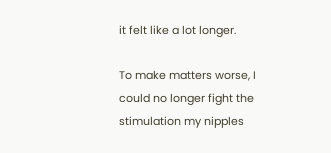it felt like a lot longer.

To make matters worse, I could no longer fight the stimulation my nipples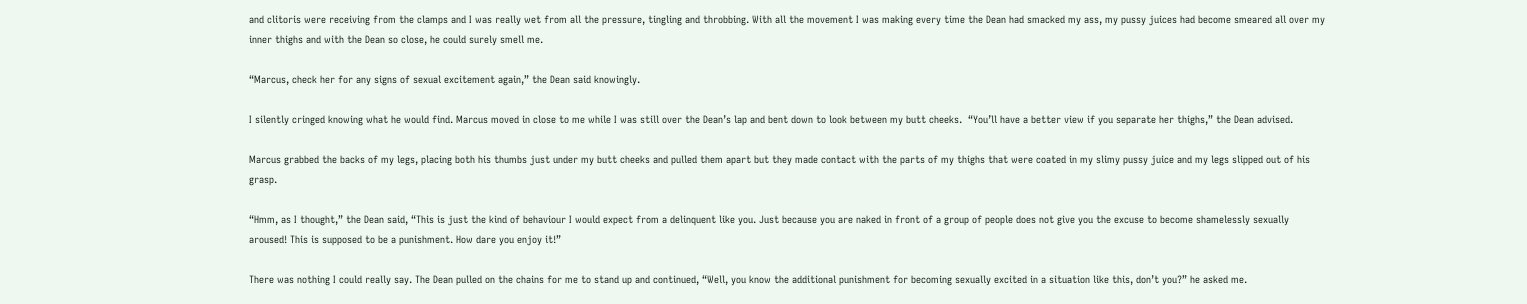and clitoris were receiving from the clamps and I was really wet from all the pressure, tingling and throbbing. With all the movement I was making every time the Dean had smacked my ass, my pussy juices had become smeared all over my inner thighs and with the Dean so close, he could surely smell me.

“Marcus, check her for any signs of sexual excitement again,” the Dean said knowingly.

I silently cringed knowing what he would find. Marcus moved in close to me while I was still over the Dean’s lap and bent down to look between my butt cheeks.  “You’ll have a better view if you separate her thighs,” the Dean advised.

Marcus grabbed the backs of my legs, placing both his thumbs just under my butt cheeks and pulled them apart but they made contact with the parts of my thighs that were coated in my slimy pussy juice and my legs slipped out of his grasp.

“Hmm, as I thought,” the Dean said, “This is just the kind of behaviour I would expect from a delinquent like you. Just because you are naked in front of a group of people does not give you the excuse to become shamelessly sexually aroused! This is supposed to be a punishment. How dare you enjoy it!”

There was nothing I could really say. The Dean pulled on the chains for me to stand up and continued, “Well, you know the additional punishment for becoming sexually excited in a situation like this, don’t you?” he asked me.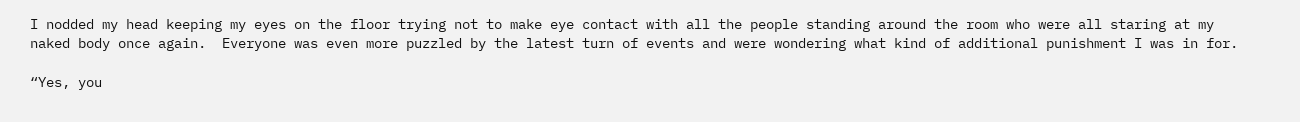I nodded my head keeping my eyes on the floor trying not to make eye contact with all the people standing around the room who were all staring at my naked body once again.  Everyone was even more puzzled by the latest turn of events and were wondering what kind of additional punishment I was in for.

“Yes, you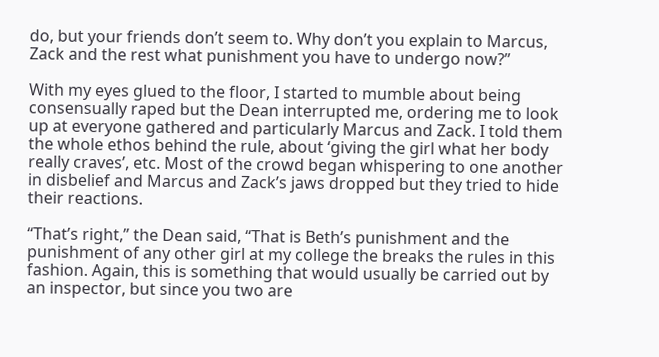do, but your friends don’t seem to. Why don’t you explain to Marcus, Zack and the rest what punishment you have to undergo now?”

With my eyes glued to the floor, I started to mumble about being consensually raped but the Dean interrupted me, ordering me to look up at everyone gathered and particularly Marcus and Zack. I told them the whole ethos behind the rule, about ‘giving the girl what her body really craves’, etc. Most of the crowd began whispering to one another in disbelief and Marcus and Zack’s jaws dropped but they tried to hide their reactions.

“That’s right,” the Dean said, “That is Beth’s punishment and the punishment of any other girl at my college the breaks the rules in this fashion. Again, this is something that would usually be carried out by an inspector, but since you two are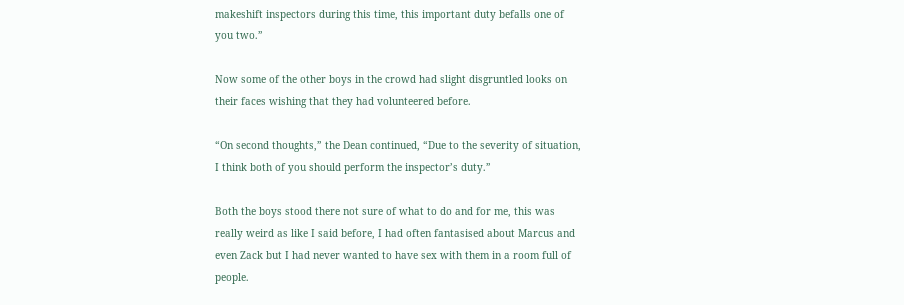makeshift inspectors during this time, this important duty befalls one of you two.”

Now some of the other boys in the crowd had slight disgruntled looks on their faces wishing that they had volunteered before.

“On second thoughts,” the Dean continued, “Due to the severity of situation, I think both of you should perform the inspector’s duty.”

Both the boys stood there not sure of what to do and for me, this was really weird as like I said before, I had often fantasised about Marcus and even Zack but I had never wanted to have sex with them in a room full of people.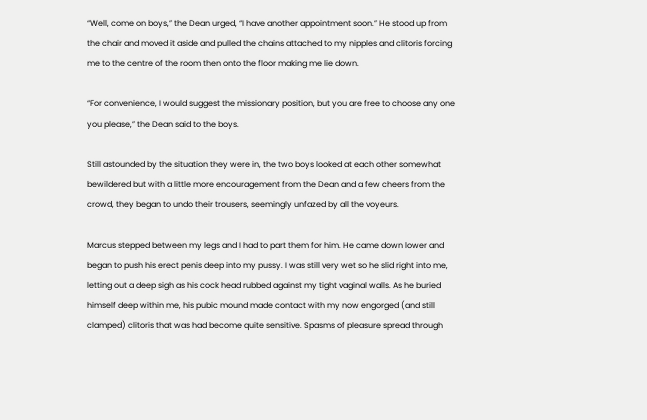“Well, come on boys,” the Dean urged, “I have another appointment soon.” He stood up from the chair and moved it aside and pulled the chains attached to my nipples and clitoris forcing me to the centre of the room then onto the floor making me lie down.

“For convenience, I would suggest the missionary position, but you are free to choose any one you please,” the Dean said to the boys.

Still astounded by the situation they were in, the two boys looked at each other somewhat bewildered but with a little more encouragement from the Dean and a few cheers from the crowd, they began to undo their trousers, seemingly unfazed by all the voyeurs.

Marcus stepped between my legs and I had to part them for him. He came down lower and began to push his erect penis deep into my pussy. I was still very wet so he slid right into me, letting out a deep sigh as his cock head rubbed against my tight vaginal walls. As he buried himself deep within me, his pubic mound made contact with my now engorged (and still clamped) clitoris that was had become quite sensitive. Spasms of pleasure spread through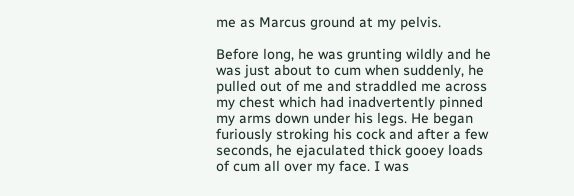me as Marcus ground at my pelvis.

Before long, he was grunting wildly and he was just about to cum when suddenly, he pulled out of me and straddled me across my chest which had inadvertently pinned my arms down under his legs. He began furiously stroking his cock and after a few seconds, he ejaculated thick gooey loads of cum all over my face. I was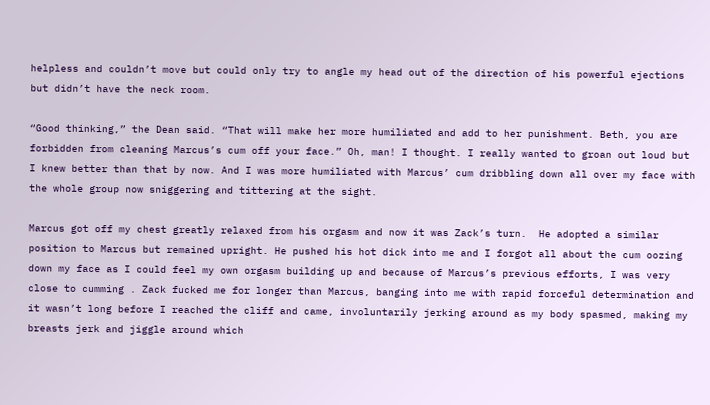helpless and couldn’t move but could only try to angle my head out of the direction of his powerful ejections but didn’t have the neck room.

“Good thinking,” the Dean said. “That will make her more humiliated and add to her punishment. Beth, you are forbidden from cleaning Marcus’s cum off your face.” Oh, man! I thought. I really wanted to groan out loud but I knew better than that by now. And I was more humiliated with Marcus’ cum dribbling down all over my face with the whole group now sniggering and tittering at the sight.

Marcus got off my chest greatly relaxed from his orgasm and now it was Zack’s turn.  He adopted a similar position to Marcus but remained upright. He pushed his hot dick into me and I forgot all about the cum oozing down my face as I could feel my own orgasm building up and because of Marcus’s previous efforts, I was very close to cumming . Zack fucked me for longer than Marcus, banging into me with rapid forceful determination and it wasn’t long before I reached the cliff and came, involuntarily jerking around as my body spasmed, making my breasts jerk and jiggle around which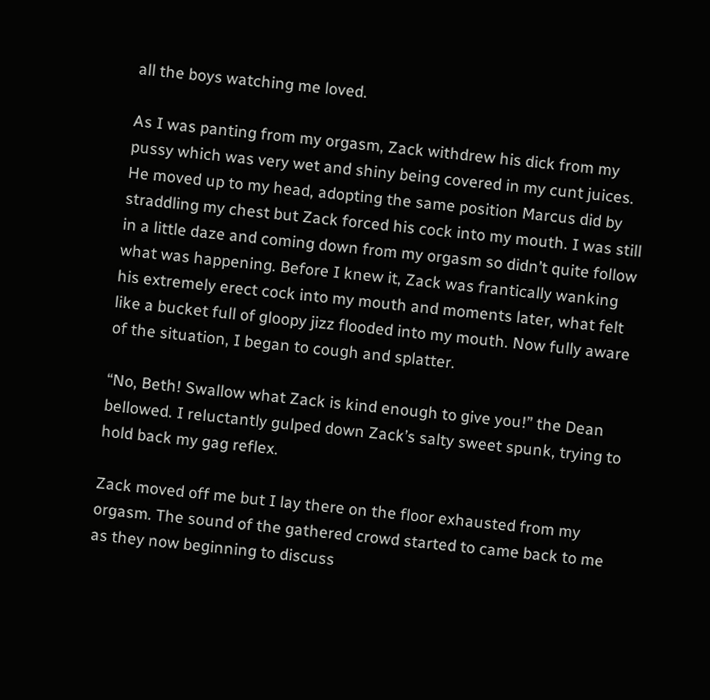all the boys watching me loved.

As I was panting from my orgasm, Zack withdrew his dick from my pussy which was very wet and shiny being covered in my cunt juices. He moved up to my head, adopting the same position Marcus did by straddling my chest but Zack forced his cock into my mouth. I was still in a little daze and coming down from my orgasm so didn’t quite follow what was happening. Before I knew it, Zack was frantically wanking his extremely erect cock into my mouth and moments later, what felt like a bucket full of gloopy jizz flooded into my mouth. Now fully aware of the situation, I began to cough and splatter.

“No, Beth! Swallow what Zack is kind enough to give you!” the Dean bellowed. I reluctantly gulped down Zack’s salty sweet spunk, trying to hold back my gag reflex.

Zack moved off me but I lay there on the floor exhausted from my orgasm. The sound of the gathered crowd started to came back to me as they now beginning to discuss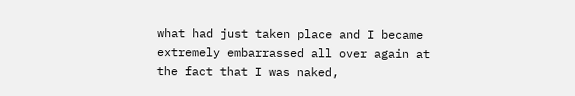what had just taken place and I became extremely embarrassed all over again at the fact that I was naked,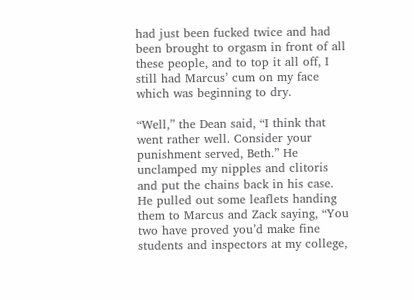had just been fucked twice and had been brought to orgasm in front of all these people, and to top it all off, I still had Marcus’ cum on my face which was beginning to dry.

“Well,” the Dean said, “I think that went rather well. Consider your punishment served, Beth.” He unclamped my nipples and clitoris and put the chains back in his case. He pulled out some leaflets handing them to Marcus and Zack saying, “You two have proved you’d make fine students and inspectors at my college,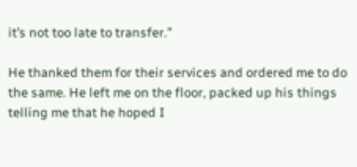it’s not too late to transfer.”

He thanked them for their services and ordered me to do the same. He left me on the floor, packed up his things telling me that he hoped I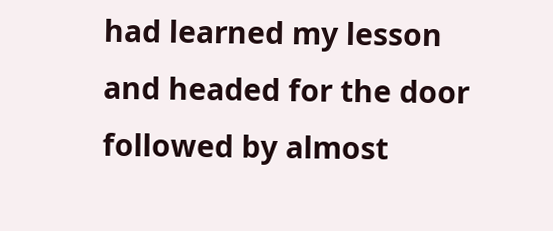had learned my lesson and headed for the door followed by almost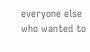everyone else who wanted to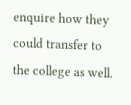enquire how they could transfer to the college as well.